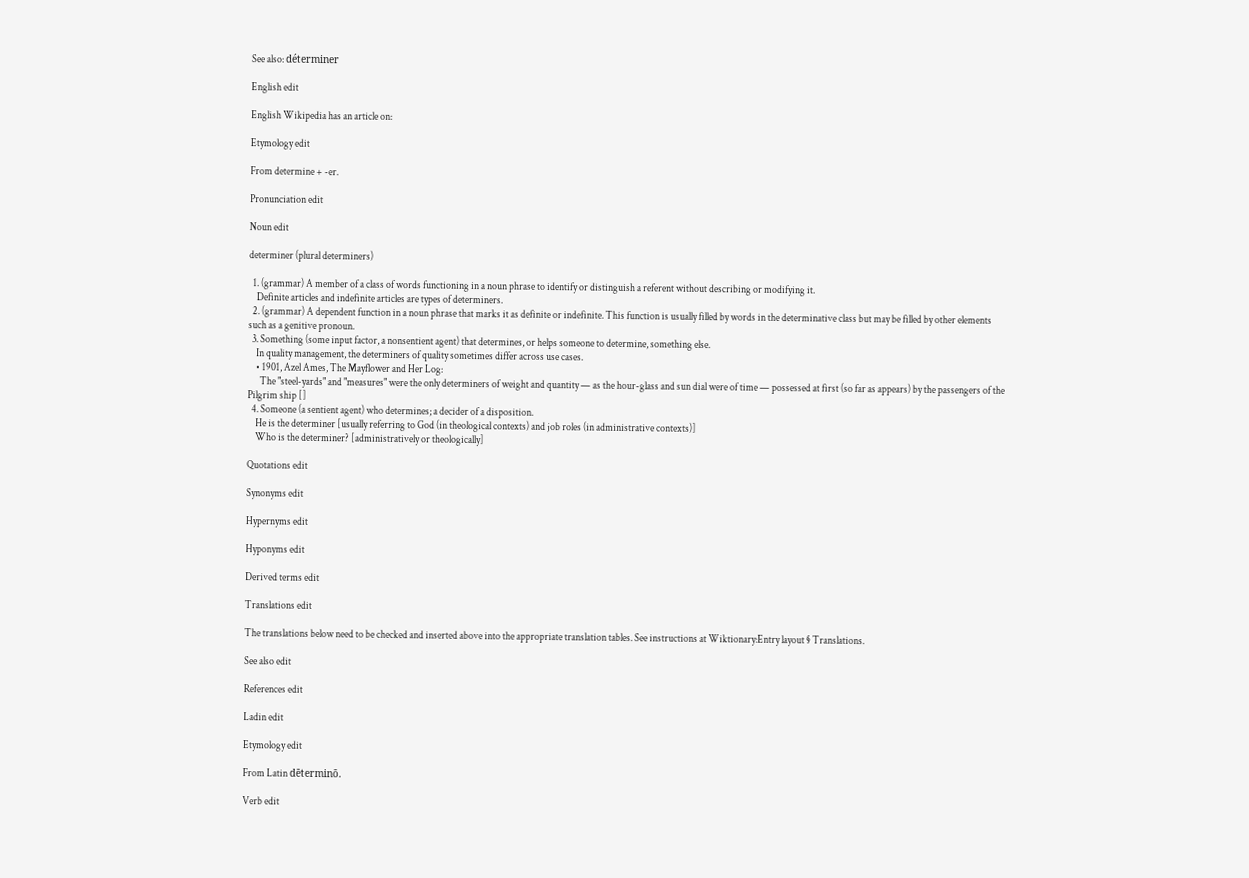See also: déterminer

English edit

English Wikipedia has an article on:

Etymology edit

From determine + -er.

Pronunciation edit

Noun edit

determiner (plural determiners)

  1. (grammar) A member of a class of words functioning in a noun phrase to identify or distinguish a referent without describing or modifying it.
    Definite articles and indefinite articles are types of determiners.
  2. (grammar) A dependent function in a noun phrase that marks it as definite or indefinite. This function is usually filled by words in the determinative class but may be filled by other elements such as a genitive pronoun.
  3. Something (some input factor, a nonsentient agent) that determines, or helps someone to determine, something else.
    In quality management, the determiners of quality sometimes differ across use cases.
    • 1901, Azel Ames, The Mayflower and Her Log:
      The "steel-yards" and "measures" were the only determiners of weight and quantity — as the hour-glass and sun dial were of time — possessed at first (so far as appears) by the passengers of the Pilgrim ship []
  4. Someone (a sentient agent) who determines; a decider of a disposition.
    He is the determiner [usually referring to God (in theological contexts) and job roles (in administrative contexts)]
    Who is the determiner? [administratively or theologically]

Quotations edit

Synonyms edit

Hypernyms edit

Hyponyms edit

Derived terms edit

Translations edit

The translations below need to be checked and inserted above into the appropriate translation tables. See instructions at Wiktionary:Entry layout § Translations.

See also edit

References edit

Ladin edit

Etymology edit

From Latin dēterminō.

Verb edit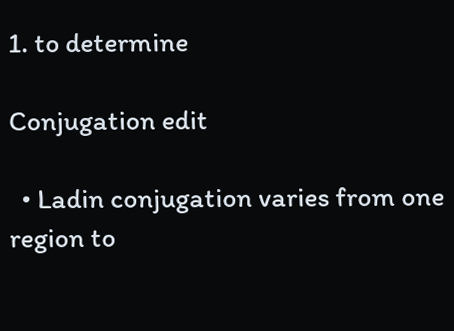1. to determine

Conjugation edit

  • Ladin conjugation varies from one region to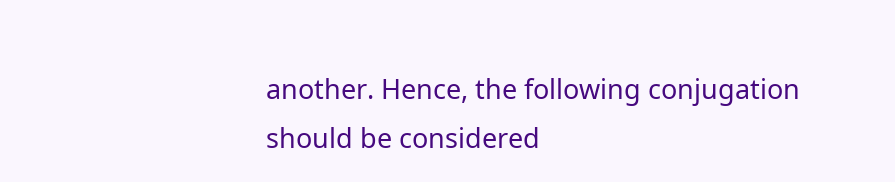another. Hence, the following conjugation should be considered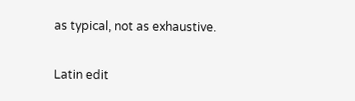as typical, not as exhaustive.

Latin edit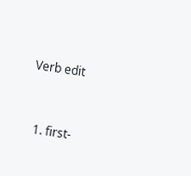Verb edit


  1. first-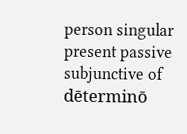person singular present passive subjunctive of dēterminō